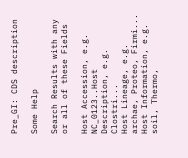Pre_GI: CDS description

Some Help

Search Results with any or all of these Fields

Host Accession, e.g. NC_0123..Host Description, e.g. Clostri...
Host Lineage, e.g. archae, Proteo, Firmi...
Host Information, e.g. soil, Thermo,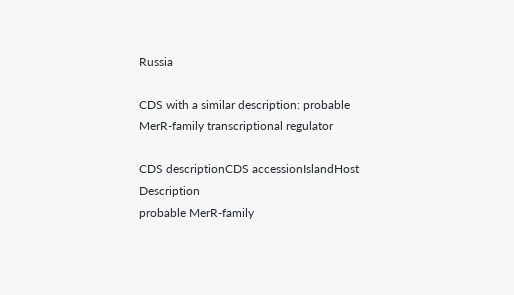Russia

CDS with a similar description: probable MerR-family transcriptional regulator

CDS descriptionCDS accessionIslandHost Description
probable MerR-family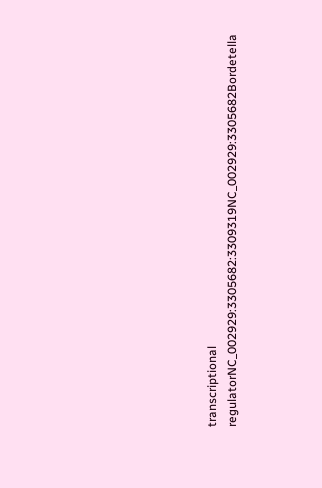transcriptional regulatorNC_002929:3305682:3309319NC_002929:3305682Bordetella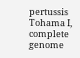pertussis Tohama I, complete genome